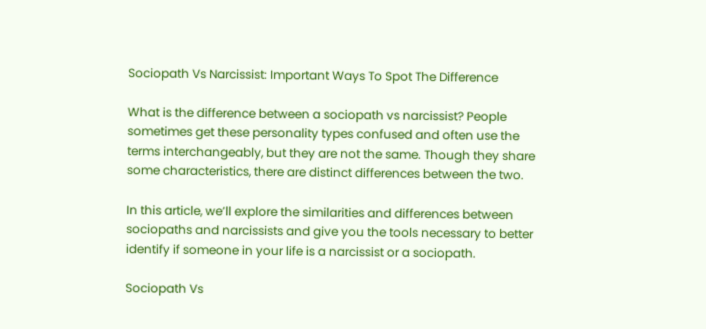Sociopath Vs Narcissist: Important Ways To Spot The Difference

What is the difference between a sociopath vs narcissist? People sometimes get these personality types confused and often use the terms interchangeably, but they are not the same. Though they share some characteristics, there are distinct differences between the two.

In this article, we’ll explore the similarities and differences between sociopaths and narcissists and give you the tools necessary to better identify if someone in your life is a narcissist or a sociopath.

Sociopath Vs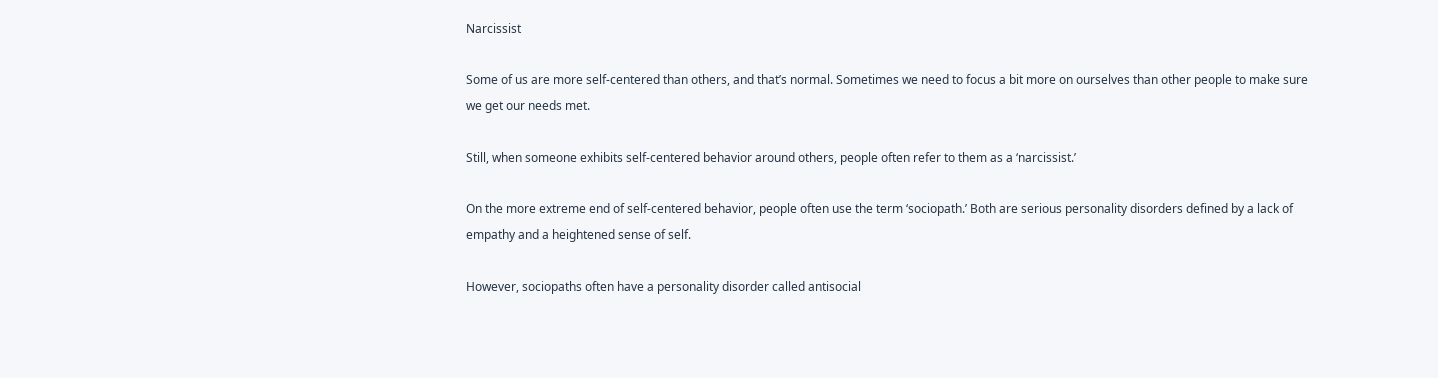Narcissist

Some of us are more self-centered than others, and that’s normal. Sometimes we need to focus a bit more on ourselves than other people to make sure we get our needs met.

Still, when someone exhibits self-centered behavior around others, people often refer to them as a ‘narcissist.’

On the more extreme end of self-centered behavior, people often use the term ‘sociopath.’ Both are serious personality disorders defined by a lack of empathy and a heightened sense of self.

However, sociopaths often have a personality disorder called antisocial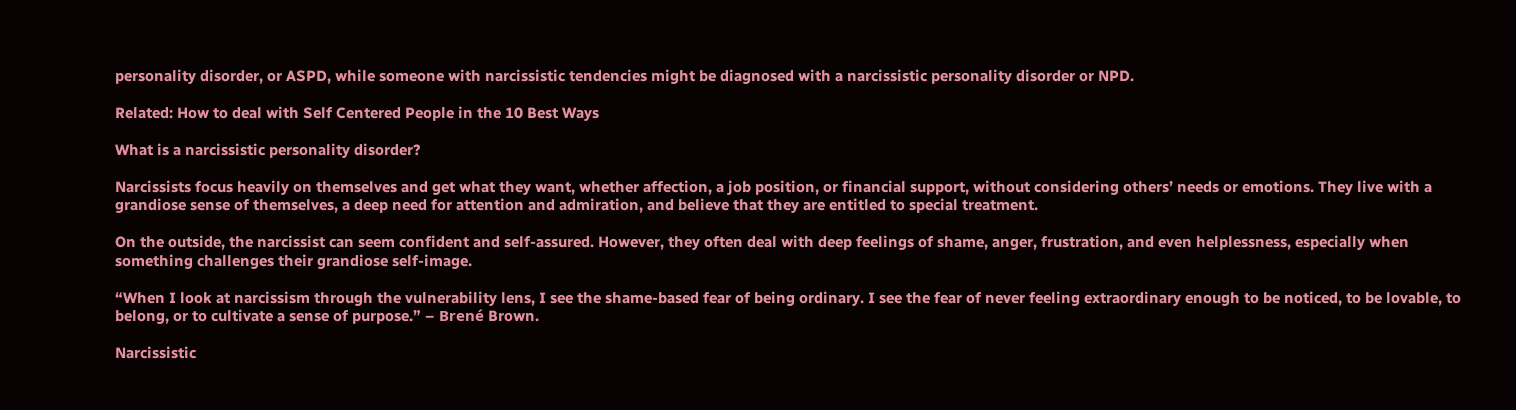personality disorder, or ASPD, while someone with narcissistic tendencies might be diagnosed with a narcissistic personality disorder or NPD.

Related: How to deal with Self Centered People in the 10 Best Ways

What is a narcissistic personality disorder?

Narcissists focus heavily on themselves and get what they want, whether affection, a job position, or financial support, without considering others’ needs or emotions. They live with a grandiose sense of themselves, a deep need for attention and admiration, and believe that they are entitled to special treatment.

On the outside, the narcissist can seem confident and self-assured. However, they often deal with deep feelings of shame, anger, frustration, and even helplessness, especially when something challenges their grandiose self-image.

“When I look at narcissism through the vulnerability lens, I see the shame-based fear of being ordinary. I see the fear of never feeling extraordinary enough to be noticed, to be lovable, to belong, or to cultivate a sense of purpose.” – Brené Brown.

Narcissistic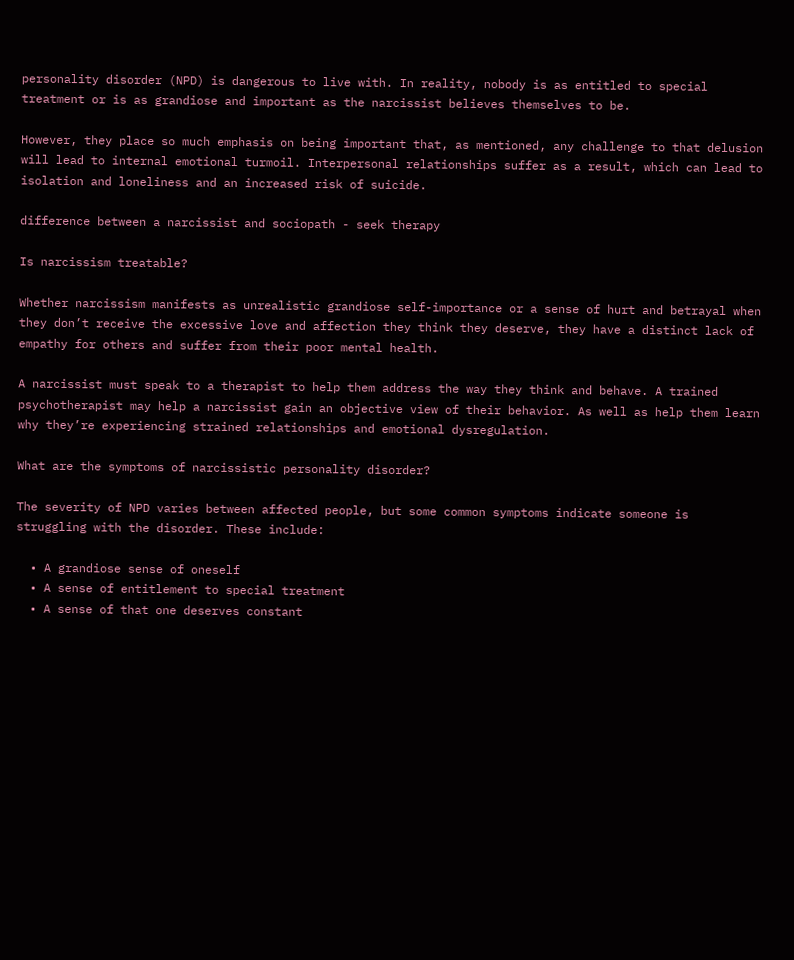personality disorder (NPD) is dangerous to live with. In reality, nobody is as entitled to special treatment or is as grandiose and important as the narcissist believes themselves to be.

However, they place so much emphasis on being important that, as mentioned, any challenge to that delusion will lead to internal emotional turmoil. Interpersonal relationships suffer as a result, which can lead to isolation and loneliness and an increased risk of suicide.

difference between a narcissist and sociopath - seek therapy

Is narcissism treatable?

Whether narcissism manifests as unrealistic grandiose self-importance or a sense of hurt and betrayal when they don’t receive the excessive love and affection they think they deserve, they have a distinct lack of empathy for others and suffer from their poor mental health.

A narcissist must speak to a therapist to help them address the way they think and behave. A trained psychotherapist may help a narcissist gain an objective view of their behavior. As well as help them learn why they’re experiencing strained relationships and emotional dysregulation.

What are the symptoms of narcissistic personality disorder?

The severity of NPD varies between affected people, but some common symptoms indicate someone is struggling with the disorder. These include:

  • A grandiose sense of oneself
  • A sense of entitlement to special treatment
  • A sense of that one deserves constant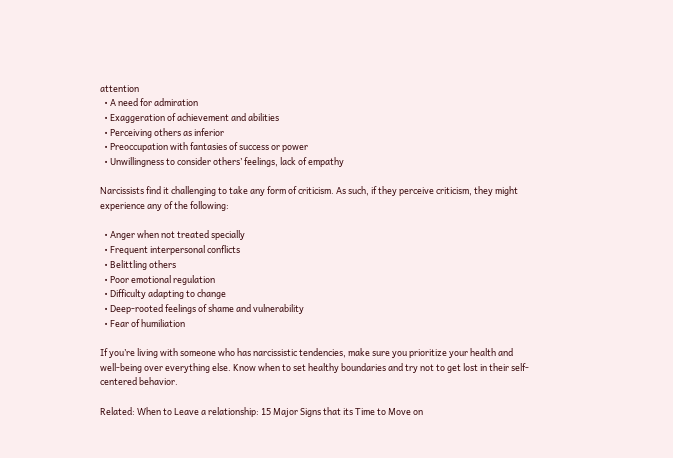attention
  • A need for admiration
  • Exaggeration of achievement and abilities
  • Perceiving others as inferior
  • Preoccupation with fantasies of success or power
  • Unwillingness to consider others’ feelings, lack of empathy

Narcissists find it challenging to take any form of criticism. As such, if they perceive criticism, they might experience any of the following:

  • Anger when not treated specially
  • Frequent interpersonal conflicts
  • Belittling others
  • Poor emotional regulation
  • Difficulty adapting to change
  • Deep-rooted feelings of shame and vulnerability
  • Fear of humiliation

If you’re living with someone who has narcissistic tendencies, make sure you prioritize your health and well-being over everything else. Know when to set healthy boundaries and try not to get lost in their self-centered behavior.

Related: When to Leave a relationship: 15 Major Signs that its Time to Move on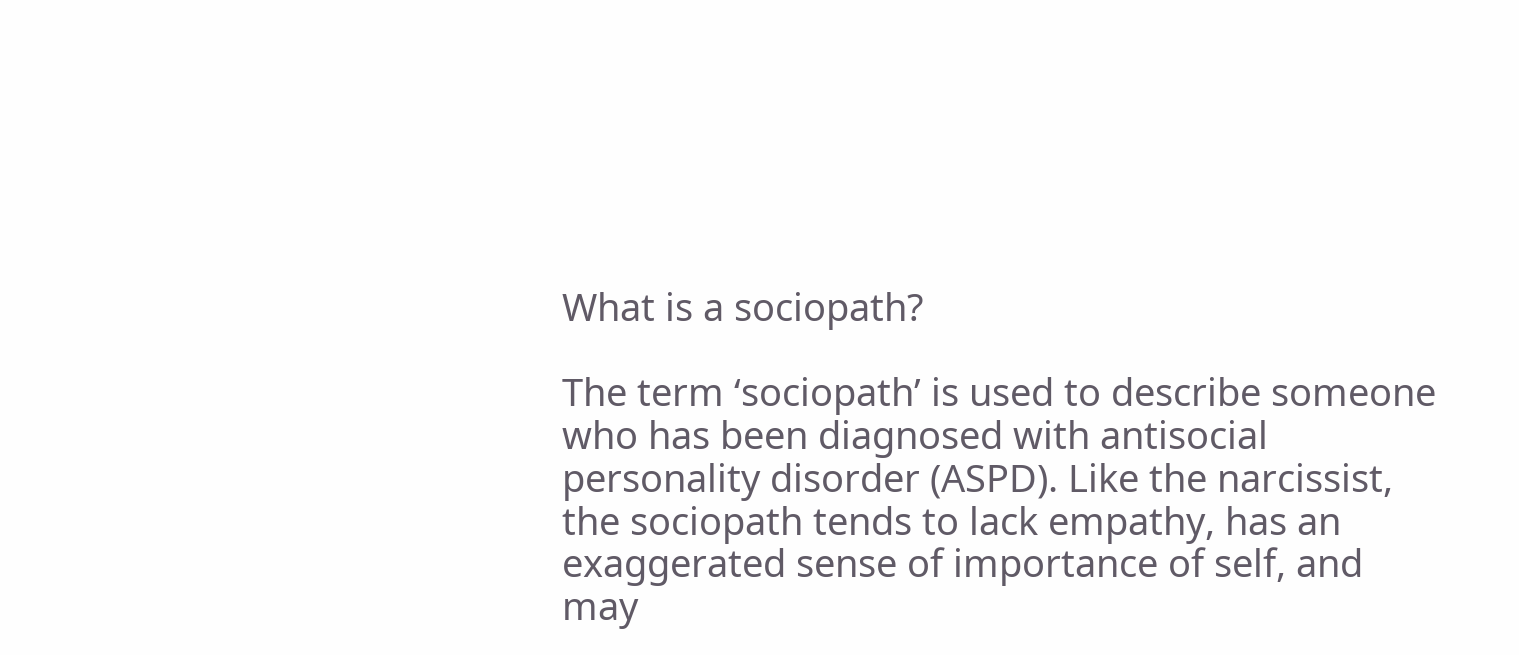What is a sociopath?

The term ‘sociopath’ is used to describe someone who has been diagnosed with antisocial personality disorder (ASPD). Like the narcissist, the sociopath tends to lack empathy, has an exaggerated sense of importance of self, and may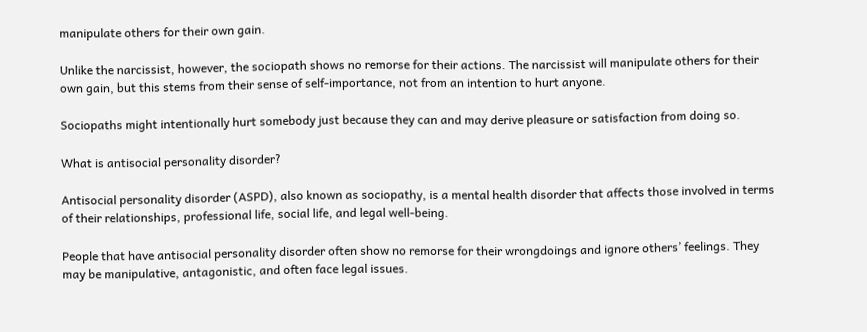manipulate others for their own gain.

Unlike the narcissist, however, the sociopath shows no remorse for their actions. The narcissist will manipulate others for their own gain, but this stems from their sense of self-importance, not from an intention to hurt anyone.

Sociopaths might intentionally hurt somebody just because they can and may derive pleasure or satisfaction from doing so.

What is antisocial personality disorder?

Antisocial personality disorder (ASPD), also known as sociopathy, is a mental health disorder that affects those involved in terms of their relationships, professional life, social life, and legal well-being.

People that have antisocial personality disorder often show no remorse for their wrongdoings and ignore others’ feelings. They may be manipulative, antagonistic, and often face legal issues.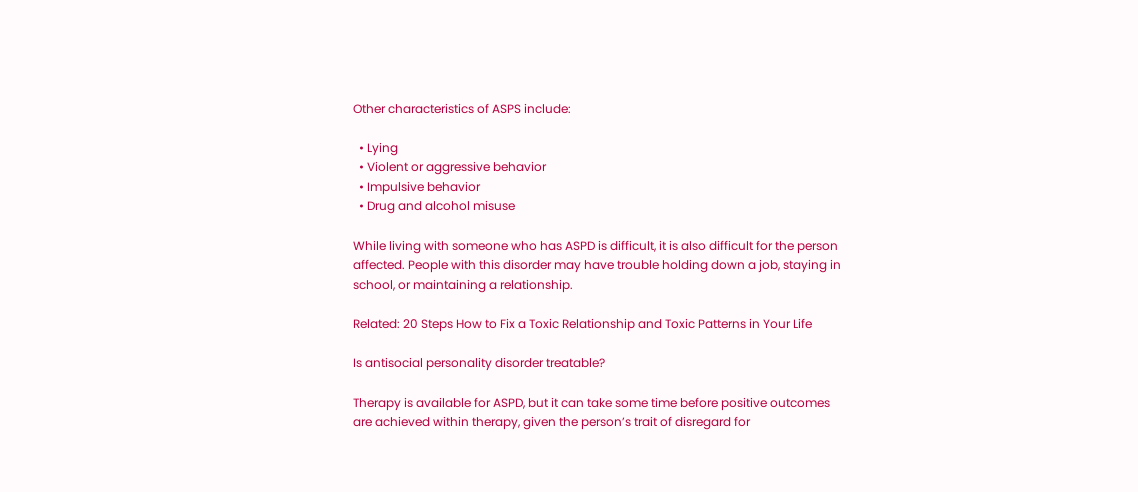Other characteristics of ASPS include:

  • Lying
  • Violent or aggressive behavior
  • Impulsive behavior
  • Drug and alcohol misuse

While living with someone who has ASPD is difficult, it is also difficult for the person affected. People with this disorder may have trouble holding down a job, staying in school, or maintaining a relationship.

Related: 20 Steps How to Fix a Toxic Relationship and Toxic Patterns in Your Life

Is antisocial personality disorder treatable?

Therapy is available for ASPD, but it can take some time before positive outcomes are achieved within therapy, given the person’s trait of disregard for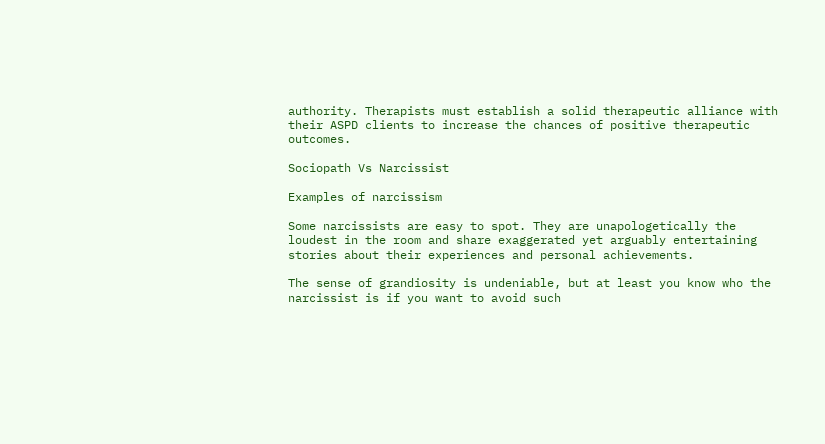authority. Therapists must establish a solid therapeutic alliance with their ASPD clients to increase the chances of positive therapeutic outcomes.

Sociopath Vs Narcissist

Examples of narcissism

Some narcissists are easy to spot. They are unapologetically the loudest in the room and share exaggerated yet arguably entertaining stories about their experiences and personal achievements.

The sense of grandiosity is undeniable, but at least you know who the narcissist is if you want to avoid such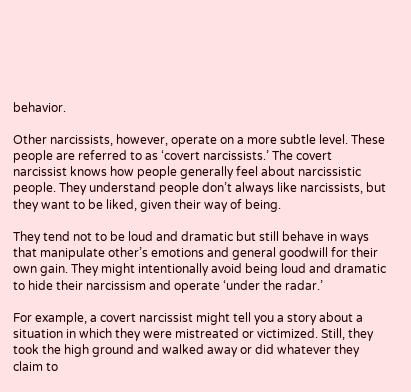behavior.

Other narcissists, however, operate on a more subtle level. These people are referred to as ‘covert narcissists.’ The covert narcissist knows how people generally feel about narcissistic people. They understand people don’t always like narcissists, but they want to be liked, given their way of being.

They tend not to be loud and dramatic but still behave in ways that manipulate other’s emotions and general goodwill for their own gain. They might intentionally avoid being loud and dramatic to hide their narcissism and operate ‘under the radar.’

For example, a covert narcissist might tell you a story about a situation in which they were mistreated or victimized. Still, they took the high ground and walked away or did whatever they claim to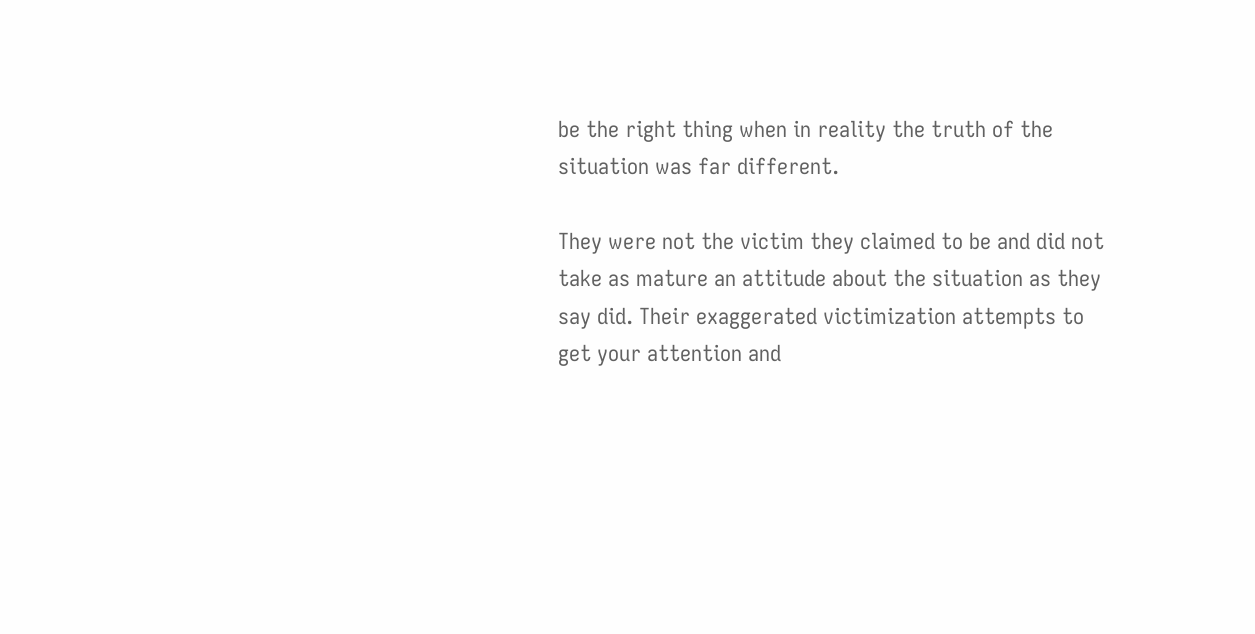be the right thing when in reality the truth of the situation was far different.

They were not the victim they claimed to be and did not take as mature an attitude about the situation as they say did. Their exaggerated victimization attempts to get your attention and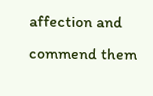affection and commend them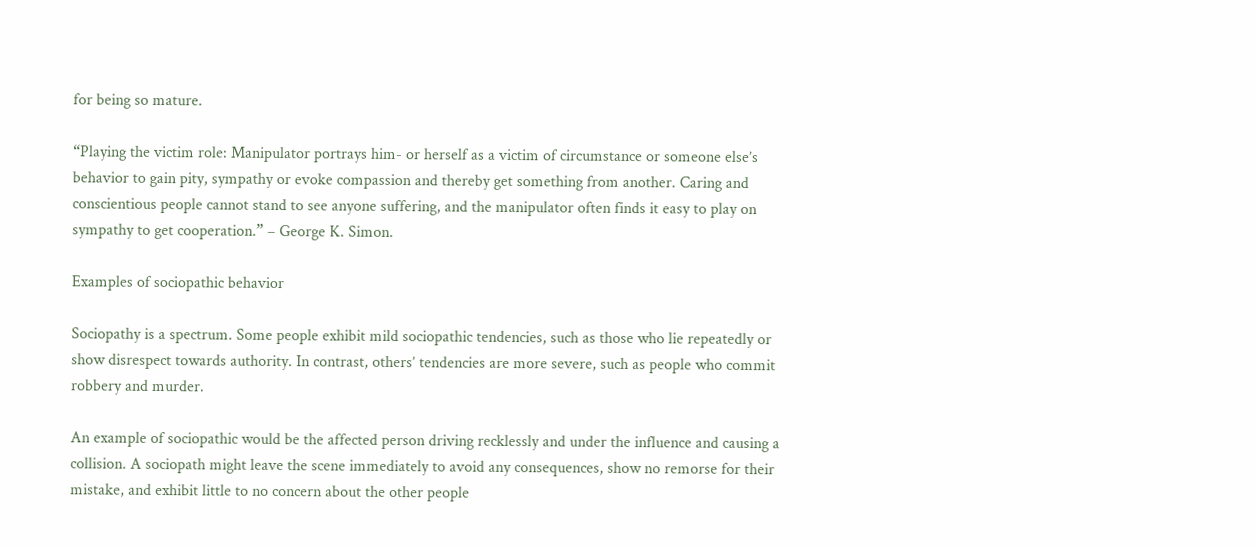for being so mature.

“Playing the victim role: Manipulator portrays him- or herself as a victim of circumstance or someone else’s behavior to gain pity, sympathy or evoke compassion and thereby get something from another. Caring and conscientious people cannot stand to see anyone suffering, and the manipulator often finds it easy to play on sympathy to get cooperation.” – George K. Simon.

Examples of sociopathic behavior

Sociopathy is a spectrum. Some people exhibit mild sociopathic tendencies, such as those who lie repeatedly or show disrespect towards authority. In contrast, others’ tendencies are more severe, such as people who commit robbery and murder.

An example of sociopathic would be the affected person driving recklessly and under the influence and causing a collision. A sociopath might leave the scene immediately to avoid any consequences, show no remorse for their mistake, and exhibit little to no concern about the other people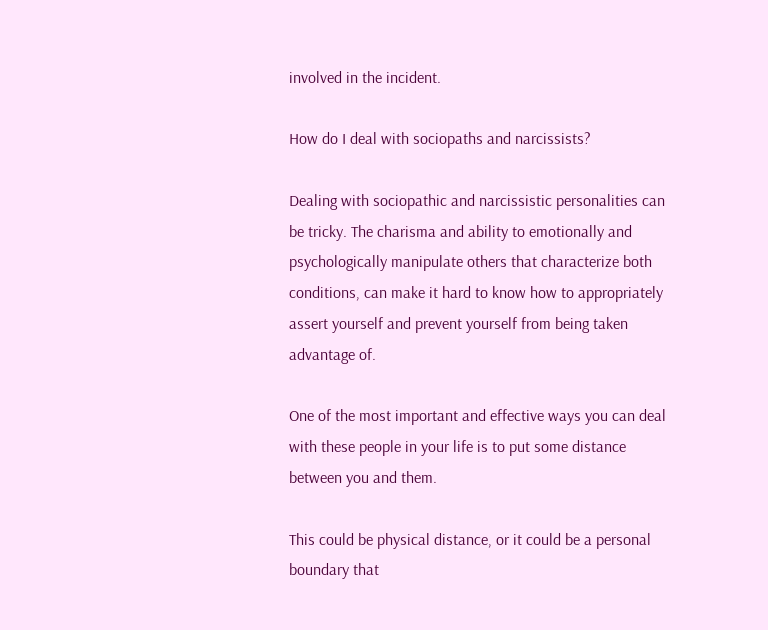involved in the incident.

How do I deal with sociopaths and narcissists?

Dealing with sociopathic and narcissistic personalities can be tricky. The charisma and ability to emotionally and psychologically manipulate others that characterize both conditions, can make it hard to know how to appropriately assert yourself and prevent yourself from being taken advantage of.

One of the most important and effective ways you can deal with these people in your life is to put some distance between you and them.

This could be physical distance, or it could be a personal boundary that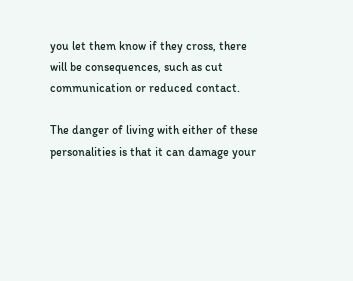you let them know if they cross, there will be consequences, such as cut communication or reduced contact.

The danger of living with either of these personalities is that it can damage your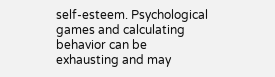self-esteem. Psychological games and calculating behavior can be exhausting and may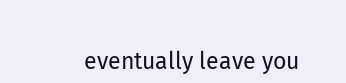eventually leave you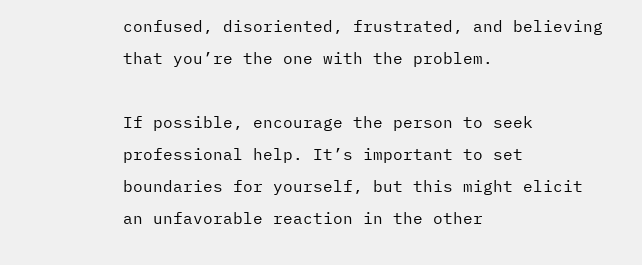confused, disoriented, frustrated, and believing that you’re the one with the problem.

If possible, encourage the person to seek professional help. It’s important to set boundaries for yourself, but this might elicit an unfavorable reaction in the other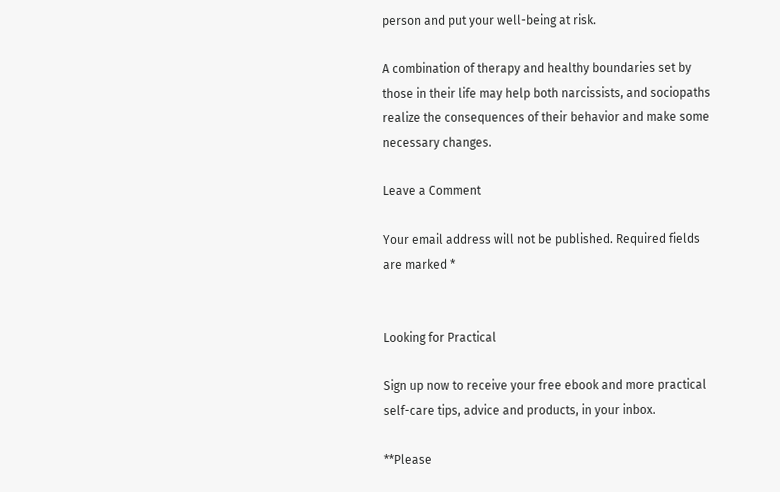person and put your well-being at risk.

A combination of therapy and healthy boundaries set by those in their life may help both narcissists, and sociopaths realize the consequences of their behavior and make some necessary changes.

Leave a Comment

Your email address will not be published. Required fields are marked *


Looking for Practical

Sign up now to receive your free ebook and more practical self-care tips, advice and products, in your inbox.

**Please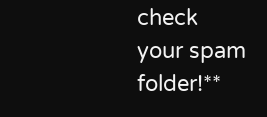check your spam folder!**